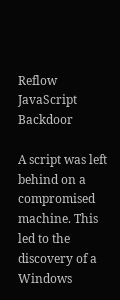Reflow JavaScript Backdoor

A script was left behind on a compromised machine. This led to the discovery of a Windows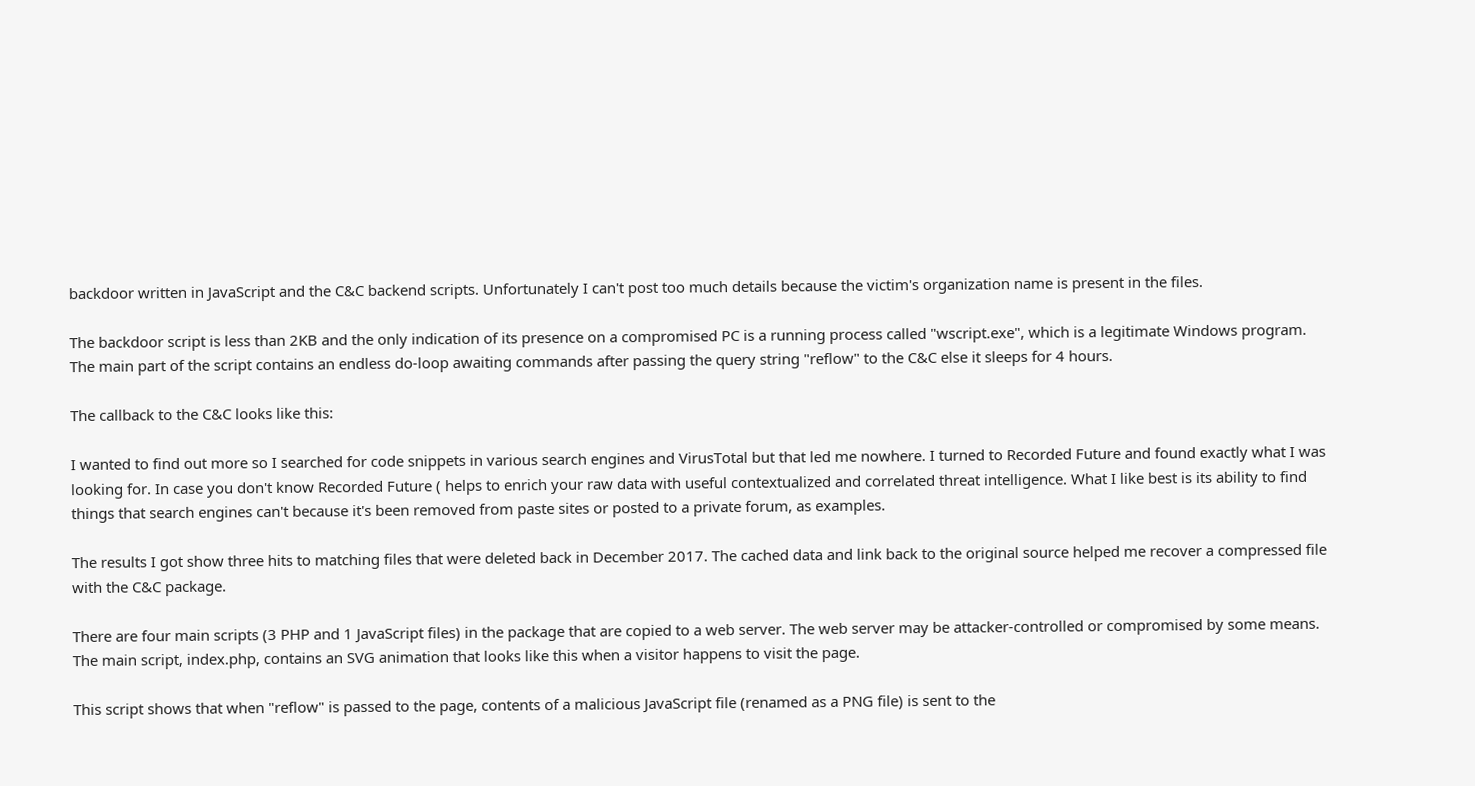backdoor written in JavaScript and the C&C backend scripts. Unfortunately I can't post too much details because the victim's organization name is present in the files.

The backdoor script is less than 2KB and the only indication of its presence on a compromised PC is a running process called "wscript.exe", which is a legitimate Windows program. The main part of the script contains an endless do-loop awaiting commands after passing the query string "reflow" to the C&C else it sleeps for 4 hours.

The callback to the C&C looks like this:

I wanted to find out more so I searched for code snippets in various search engines and VirusTotal but that led me nowhere. I turned to Recorded Future and found exactly what I was looking for. In case you don't know Recorded Future ( helps to enrich your raw data with useful contextualized and correlated threat intelligence. What I like best is its ability to find things that search engines can't because it's been removed from paste sites or posted to a private forum, as examples.

The results I got show three hits to matching files that were deleted back in December 2017. The cached data and link back to the original source helped me recover a compressed file with the C&C package.

There are four main scripts (3 PHP and 1 JavaScript files) in the package that are copied to a web server. The web server may be attacker-controlled or compromised by some means. The main script, index.php, contains an SVG animation that looks like this when a visitor happens to visit the page.

This script shows that when "reflow" is passed to the page, contents of a malicious JavaScript file (renamed as a PNG file) is sent to the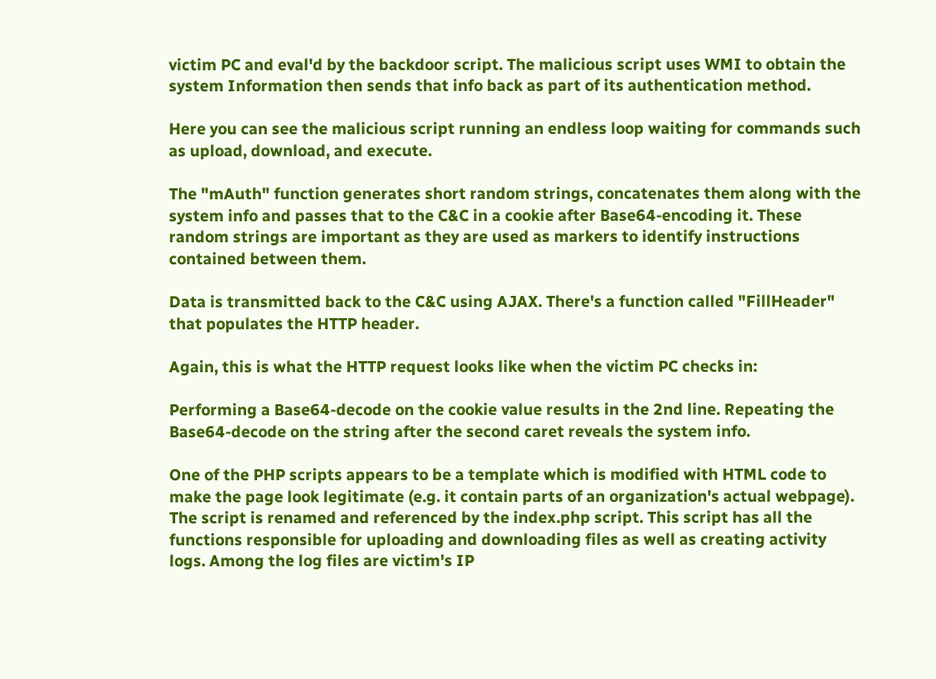victim PC and eval'd by the backdoor script. The malicious script uses WMI to obtain the system Information then sends that info back as part of its authentication method.

Here you can see the malicious script running an endless loop waiting for commands such as upload, download, and execute.

The "mAuth" function generates short random strings, concatenates them along with the system info and passes that to the C&C in a cookie after Base64-encoding it. These random strings are important as they are used as markers to identify instructions contained between them.

Data is transmitted back to the C&C using AJAX. There's a function called "FillHeader" that populates the HTTP header.

Again, this is what the HTTP request looks like when the victim PC checks in:

Performing a Base64-decode on the cookie value results in the 2nd line. Repeating the Base64-decode on the string after the second caret reveals the system info.

One of the PHP scripts appears to be a template which is modified with HTML code to make the page look legitimate (e.g. it contain parts of an organization's actual webpage). The script is renamed and referenced by the index.php script. This script has all the functions responsible for uploading and downloading files as well as creating activity logs. Among the log files are victim's IP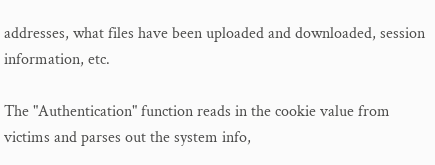addresses, what files have been uploaded and downloaded, session information, etc.

The "Authentication" function reads in the cookie value from victims and parses out the system info,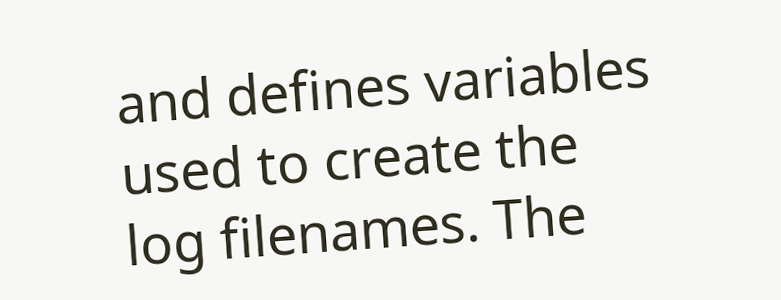and defines variables used to create the log filenames. The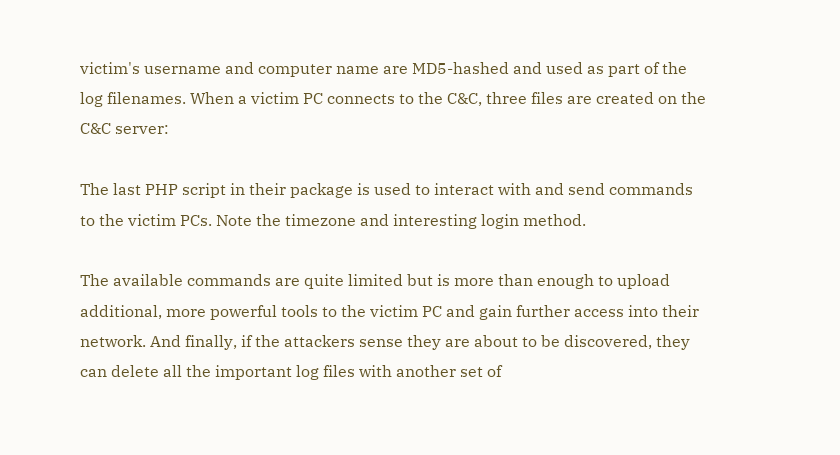victim's username and computer name are MD5-hashed and used as part of the log filenames. When a victim PC connects to the C&C, three files are created on the C&C server:

The last PHP script in their package is used to interact with and send commands to the victim PCs. Note the timezone and interesting login method.

The available commands are quite limited but is more than enough to upload additional, more powerful tools to the victim PC and gain further access into their network. And finally, if the attackers sense they are about to be discovered, they can delete all the important log files with another set of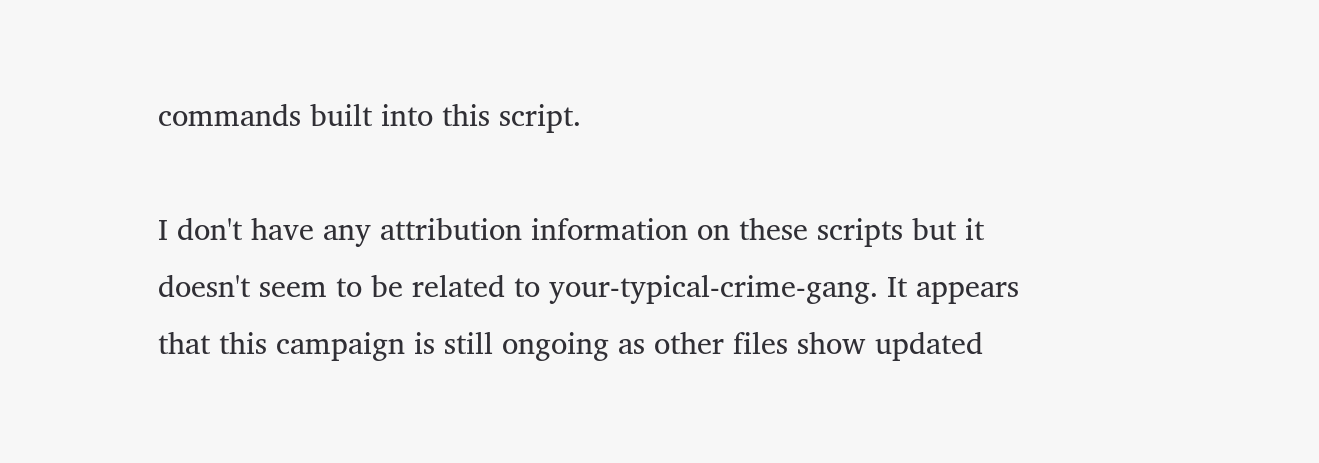commands built into this script.

I don't have any attribution information on these scripts but it doesn't seem to be related to your-typical-crime-gang. It appears that this campaign is still ongoing as other files show updated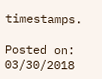timestamps.

Posted on: 03/30/2018